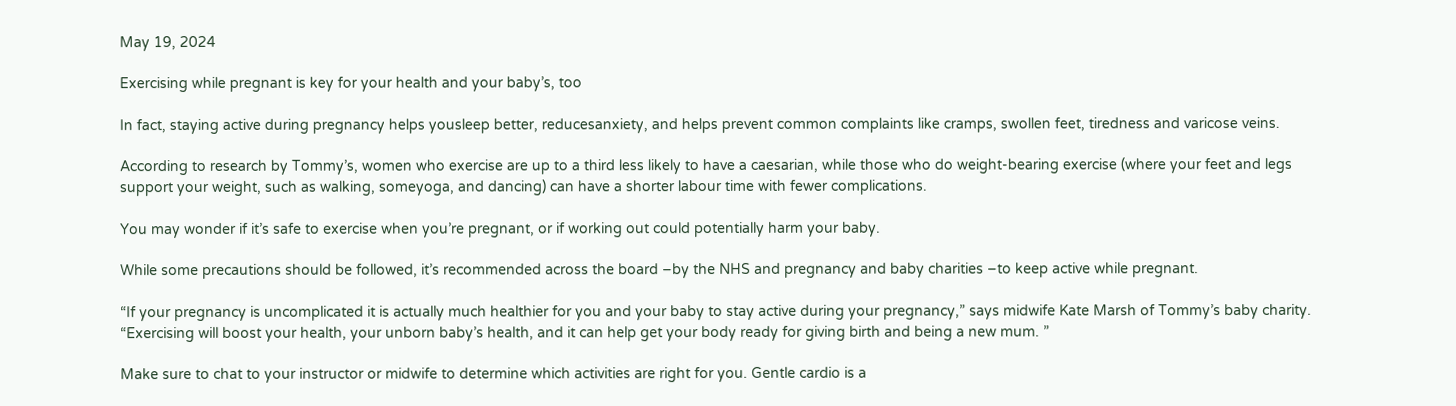May 19, 2024

Exercising while pregnant is key for your health and your baby’s, too

In fact, staying active during pregnancy helps yousleep better, reducesanxiety, and helps prevent common complaints like cramps, swollen feet, tiredness and varicose veins.

According to research by Tommy’s, women who exercise are up to a third less likely to have a caesarian, while those who do weight-bearing exercise (where your feet and legs support your weight, such as walking, someyoga, and dancing) can have a shorter labour time with fewer complications.

You may wonder if it’s safe to exercise when you’re pregnant, or if working out could potentially harm your baby.

While some precautions should be followed, it’s recommended across the board –by the NHS and pregnancy and baby charities –to keep active while pregnant.

“If your pregnancy is uncomplicated it is actually much healthier for you and your baby to stay active during your pregnancy,” says midwife Kate Marsh of Tommy’s baby charity. “Exercising will boost your health, your unborn baby’s health, and it can help get your body ready for giving birth and being a new mum. ”

Make sure to chat to your instructor or midwife to determine which activities are right for you. Gentle cardio is a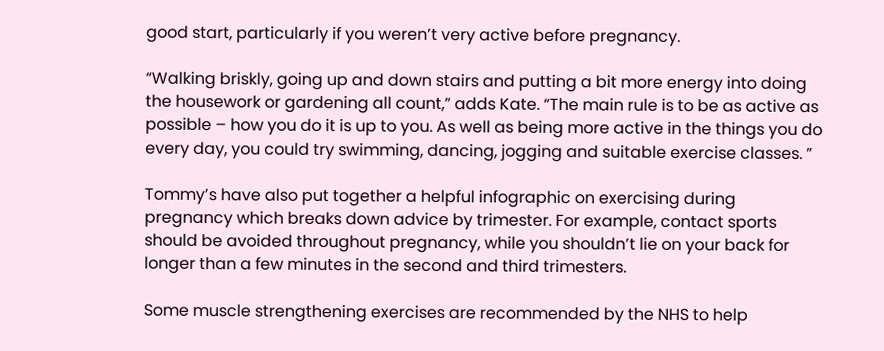good start, particularly if you weren’t very active before pregnancy.

“Walking briskly, going up and down stairs and putting a bit more energy into doing the housework or gardening all count,” adds Kate. “The main rule is to be as active as possible – how you do it is up to you. As well as being more active in the things you do every day, you could try swimming, dancing, jogging and suitable exercise classes. ”

Tommy’s have also put together a helpful infographic on exercising during pregnancy which breaks down advice by trimester. For example, contact sports should be avoided throughout pregnancy, while you shouldn’t lie on your back for longer than a few minutes in the second and third trimesters.

Some muscle strengthening exercises are recommended by the NHS to help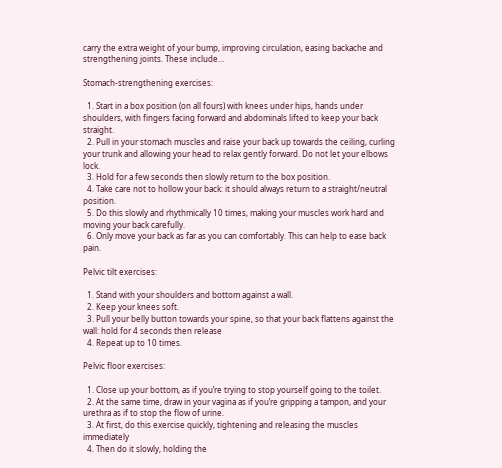carry the extra weight of your bump, improving circulation, easing backache and strengthening joints. These include…

Stomach-strengthening exercises:

  1. Start in a box position (on all fours) with knees under hips, hands under shoulders, with fingers facing forward and abdominals lifted to keep your back straight.
  2. Pull in your stomach muscles and raise your back up towards the ceiling, curling your trunk and allowing your head to relax gently forward. Do not let your elbows lock.
  3. Hold for a few seconds then slowly return to the box position.
  4. Take care not to hollow your back: it should always return to a straight/neutral position.
  5. Do this slowly and rhythmically 10 times, making your muscles work hard and moving your back carefully.
  6. Only move your back as far as you can comfortably. This can help to ease back pain.

Pelvic tilt exercises:

  1. Stand with your shoulders and bottom against a wall.
  2. Keep your knees soft.
  3. Pull your belly button towards your spine, so that your back flattens against the wall: hold for 4 seconds then release
  4. Repeat up to 10 times.

Pelvic floor exercises:

  1. Close up your bottom, as if you’re trying to stop yourself going to the toilet.
  2. At the same time, draw in your vagina as if you’re gripping a tampon, and your urethra as if to stop the flow of urine.
  3. At first, do this exercise quickly, tightening and releasing the muscles immediately
  4. Then do it slowly, holding the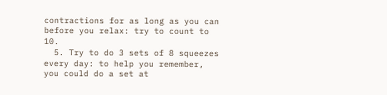contractions for as long as you can before you relax: try to count to 10.
  5. Try to do 3 sets of 8 squeezes every day: to help you remember, you could do a set at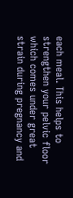each meal. This helps to strengthen your pelvic floor which comes under great strain during pregnancy and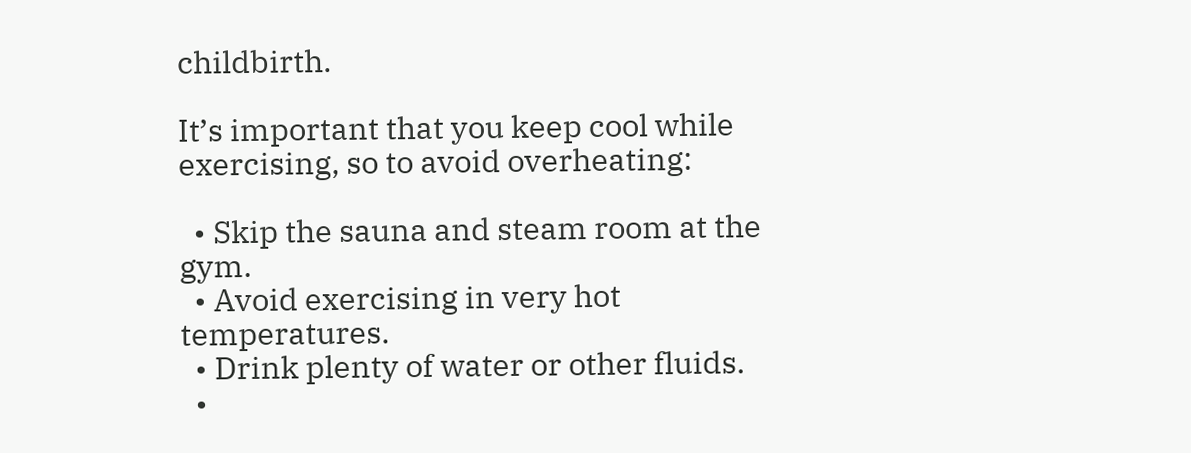childbirth.

It’s important that you keep cool while exercising, so to avoid overheating:

  • Skip the sauna and steam room at the gym.
  • Avoid exercising in very hot temperatures.
  • Drink plenty of water or other fluids.
  •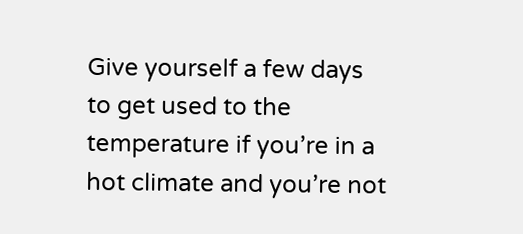Give yourself a few days to get used to the temperature if you’re in a hot climate and you’re not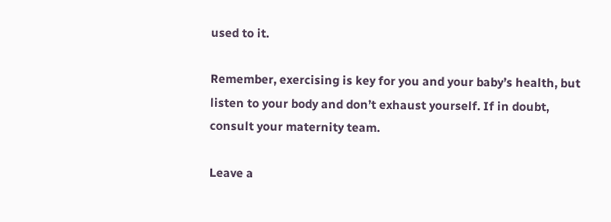used to it.

Remember, exercising is key for you and your baby’s health, but listen to your body and don’t exhaust yourself. If in doubt, consult your maternity team.

Leave a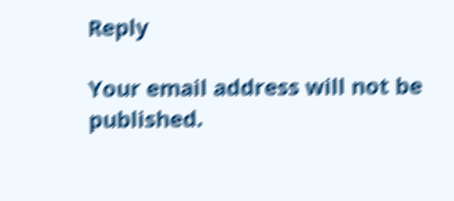Reply

Your email address will not be published.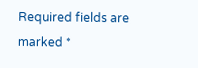Required fields are marked *